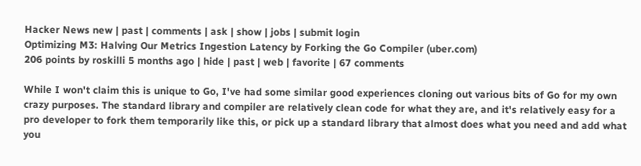Hacker News new | past | comments | ask | show | jobs | submit login
Optimizing M3: Halving Our Metrics Ingestion Latency by Forking the Go Compiler (uber.com)
206 points by roskilli 5 months ago | hide | past | web | favorite | 67 comments

While I won't claim this is unique to Go, I've had some similar good experiences cloning out various bits of Go for my own crazy purposes. The standard library and compiler are relatively clean code for what they are, and it's relatively easy for a pro developer to fork them temporarily like this, or pick up a standard library that almost does what you need and add what you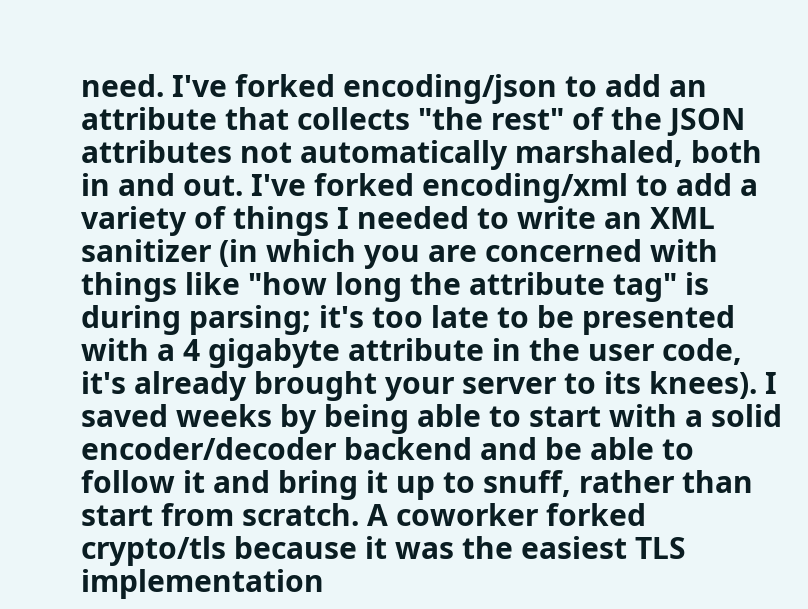need. I've forked encoding/json to add an attribute that collects "the rest" of the JSON attributes not automatically marshaled, both in and out. I've forked encoding/xml to add a variety of things I needed to write an XML sanitizer (in which you are concerned with things like "how long the attribute tag" is during parsing; it's too late to be presented with a 4 gigabyte attribute in the user code, it's already brought your server to its knees). I saved weeks by being able to start with a solid encoder/decoder backend and be able to follow it and bring it up to snuff, rather than start from scratch. A coworker forked crypto/tls because it was the easiest TLS implementation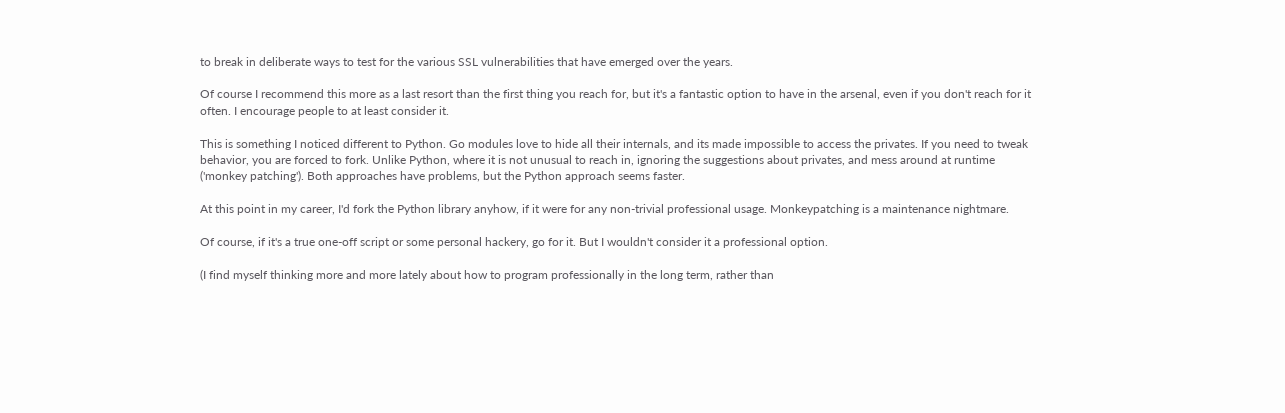to break in deliberate ways to test for the various SSL vulnerabilities that have emerged over the years.

Of course I recommend this more as a last resort than the first thing you reach for, but it's a fantastic option to have in the arsenal, even if you don't reach for it often. I encourage people to at least consider it.

This is something I noticed different to Python. Go modules love to hide all their internals, and its made impossible to access the privates. If you need to tweak behavior, you are forced to fork. Unlike Python, where it is not unusual to reach in, ignoring the suggestions about privates, and mess around at runtime ('monkey patching'). Both approaches have problems, but the Python approach seems faster.

At this point in my career, I'd fork the Python library anyhow, if it were for any non-trivial professional usage. Monkeypatching is a maintenance nightmare.

Of course, if it's a true one-off script or some personal hackery, go for it. But I wouldn't consider it a professional option.

(I find myself thinking more and more lately about how to program professionally in the long term, rather than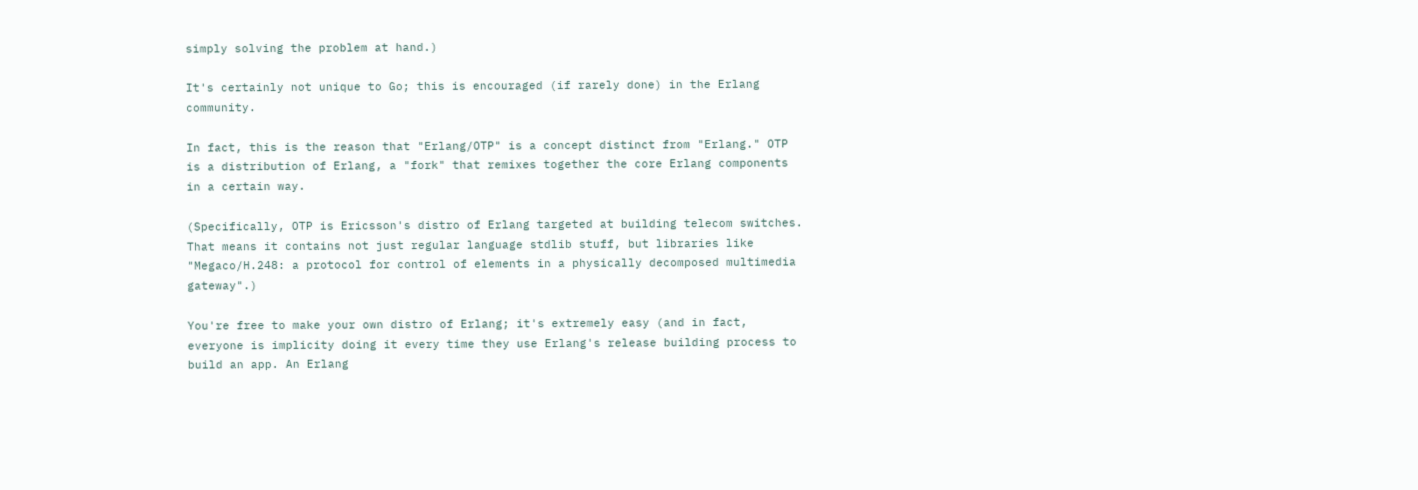simply solving the problem at hand.)

It's certainly not unique to Go; this is encouraged (if rarely done) in the Erlang community.

In fact, this is the reason that "Erlang/OTP" is a concept distinct from "Erlang." OTP is a distribution of Erlang, a "fork" that remixes together the core Erlang components in a certain way.

(Specifically, OTP is Ericsson's distro of Erlang targeted at building telecom switches. That means it contains not just regular language stdlib stuff, but libraries like "Megaco/H.248: a protocol for control of elements in a physically decomposed multimedia gateway".)

You're free to make your own distro of Erlang; it's extremely easy (and in fact, everyone is implicity doing it every time they use Erlang's release building process to build an app. An Erlang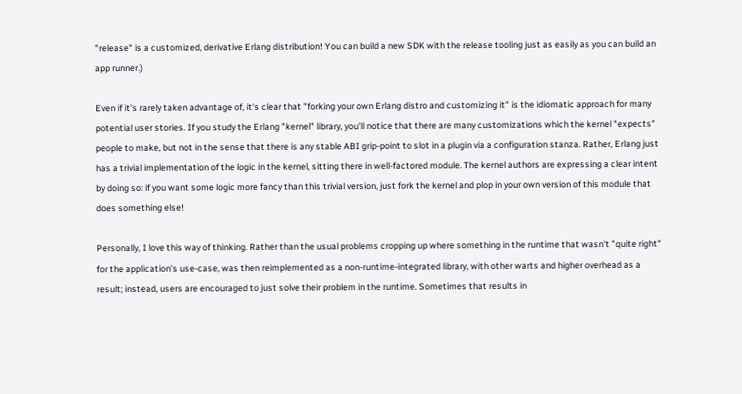"release" is a customized, derivative Erlang distribution! You can build a new SDK with the release tooling just as easily as you can build an app runner.)

Even if it's rarely taken advantage of, it's clear that "forking your own Erlang distro and customizing it" is the idiomatic approach for many potential user stories. If you study the Erlang "kernel" library, you'll notice that there are many customizations which the kernel "expects" people to make, but not in the sense that there is any stable ABI grip-point to slot in a plugin via a configuration stanza. Rather, Erlang just has a trivial implementation of the logic in the kernel, sitting there in well-factored module. The kernel authors are expressing a clear intent by doing so: if you want some logic more fancy than this trivial version, just fork the kernel and plop in your own version of this module that does something else!

Personally, I love this way of thinking. Rather than the usual problems cropping up where something in the runtime that wasn't "quite right" for the application's use-case, was then reimplemented as a non-runtime-integrated library, with other warts and higher overhead as a result; instead, users are encouraged to just solve their problem in the runtime. Sometimes that results in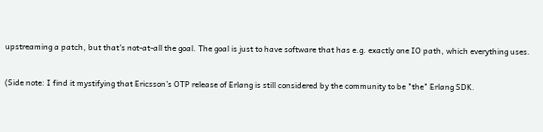upstreaming a patch, but that's not-at-all the goal. The goal is just to have software that has e.g. exactly one IO path, which everything uses.

(Side note: I find it mystifying that Ericsson's OTP release of Erlang is still considered by the community to be "the" Erlang SDK.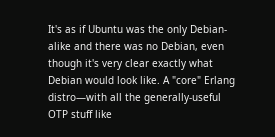It's as if Ubuntu was the only Debian-alike and there was no Debian, even though it's very clear exactly what Debian would look like. A "core" Erlang distro—with all the generally-useful OTP stuff like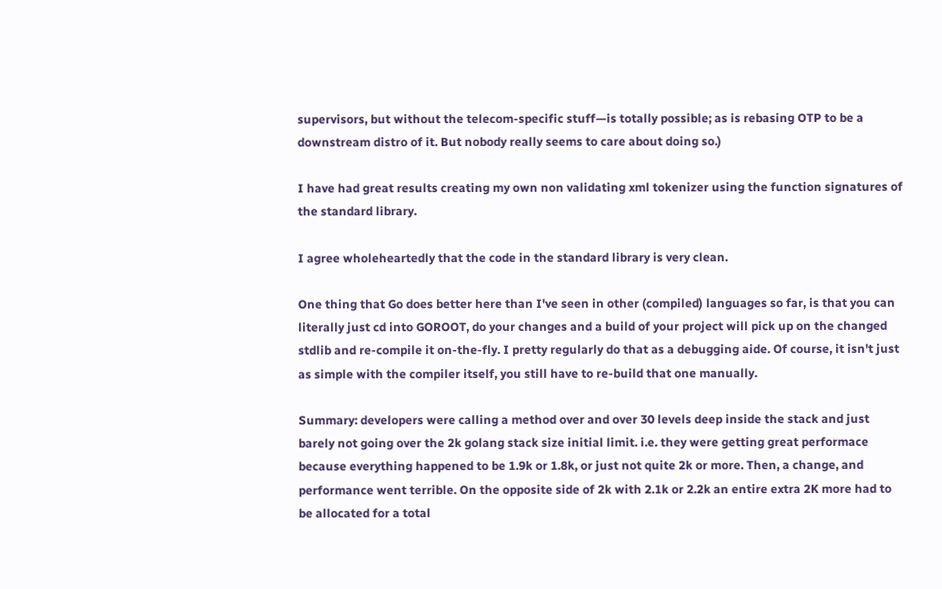supervisors, but without the telecom-specific stuff—is totally possible; as is rebasing OTP to be a downstream distro of it. But nobody really seems to care about doing so.)

I have had great results creating my own non validating xml tokenizer using the function signatures of the standard library.

I agree wholeheartedly that the code in the standard library is very clean.

One thing that Go does better here than I've seen in other (compiled) languages so far, is that you can literally just cd into GOROOT, do your changes and a build of your project will pick up on the changed stdlib and re-compile it on-the-fly. I pretty regularly do that as a debugging aide. Of course, it isn't just as simple with the compiler itself, you still have to re-build that one manually.

Summary: developers were calling a method over and over 30 levels deep inside the stack and just barely not going over the 2k golang stack size initial limit. i.e. they were getting great performace because everything happened to be 1.9k or 1.8k, or just not quite 2k or more. Then, a change, and performance went terrible. On the opposite side of 2k with 2.1k or 2.2k an entire extra 2K more had to be allocated for a total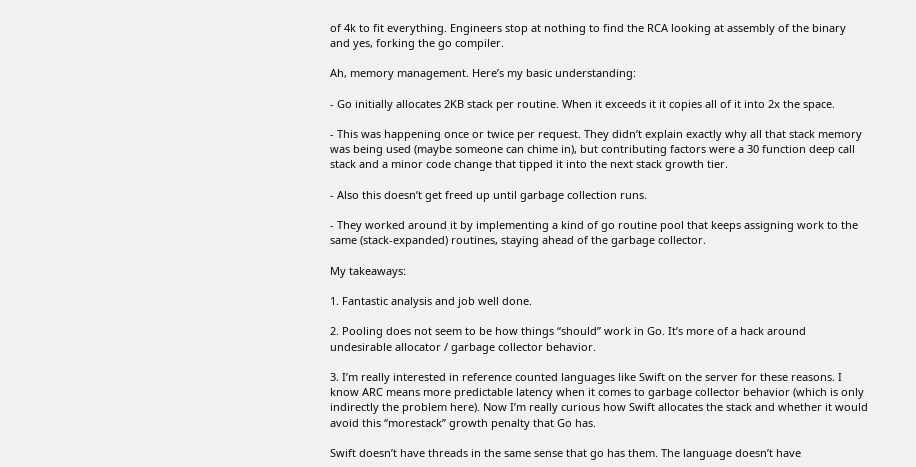of 4k to fit everything. Engineers stop at nothing to find the RCA looking at assembly of the binary and yes, forking the go compiler.

Ah, memory management. Here’s my basic understanding:

- Go initially allocates 2KB stack per routine. When it exceeds it it copies all of it into 2x the space.

- This was happening once or twice per request. They didn’t explain exactly why all that stack memory was being used (maybe someone can chime in), but contributing factors were a 30 function deep call stack and a minor code change that tipped it into the next stack growth tier.

- Also this doesn’t get freed up until garbage collection runs.

- They worked around it by implementing a kind of go routine pool that keeps assigning work to the same (stack-expanded) routines, staying ahead of the garbage collector.

My takeaways:

1. Fantastic analysis and job well done.

2. Pooling does not seem to be how things “should” work in Go. It’s more of a hack around undesirable allocator / garbage collector behavior.

3. I’m really interested in reference counted languages like Swift on the server for these reasons. I know ARC means more predictable latency when it comes to garbage collector behavior (which is only indirectly the problem here). Now I’m really curious how Swift allocates the stack and whether it would avoid this “morestack” growth penalty that Go has.

Swift doesn’t have threads in the same sense that go has them. The language doesn’t have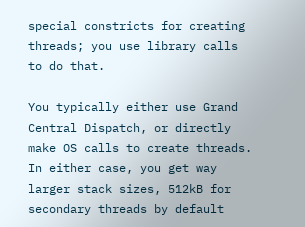special constricts for creating threads; you use library calls to do that.

You typically either use Grand Central Dispatch, or directly make OS calls to create threads. In either case, you get way larger stack sizes, 512kB for secondary threads by default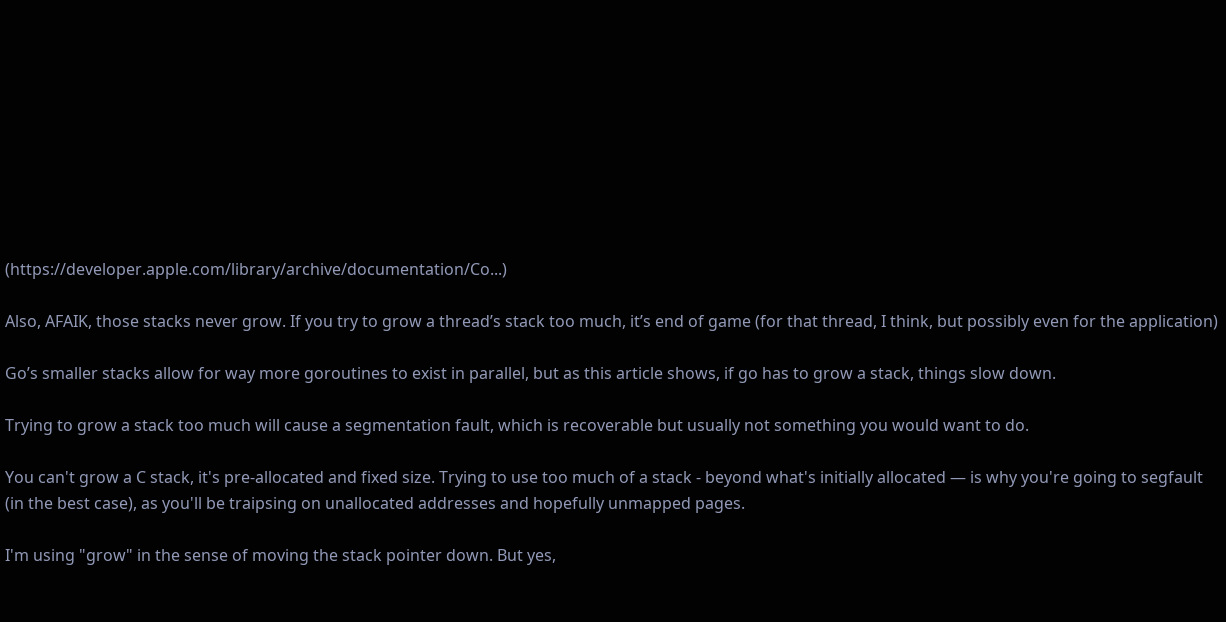(https://developer.apple.com/library/archive/documentation/Co...)

Also, AFAIK, those stacks never grow. If you try to grow a thread’s stack too much, it’s end of game (for that thread, I think, but possibly even for the application)

Go’s smaller stacks allow for way more goroutines to exist in parallel, but as this article shows, if go has to grow a stack, things slow down.

Trying to grow a stack too much will cause a segmentation fault, which is recoverable but usually not something you would want to do.

You can't grow a C stack, it's pre-allocated and fixed size. Trying to use too much of a stack - beyond what's initially allocated — is why you're going to segfault (in the best case), as you'll be traipsing on unallocated addresses and hopefully unmapped pages.

I'm using "grow" in the sense of moving the stack pointer down. But yes,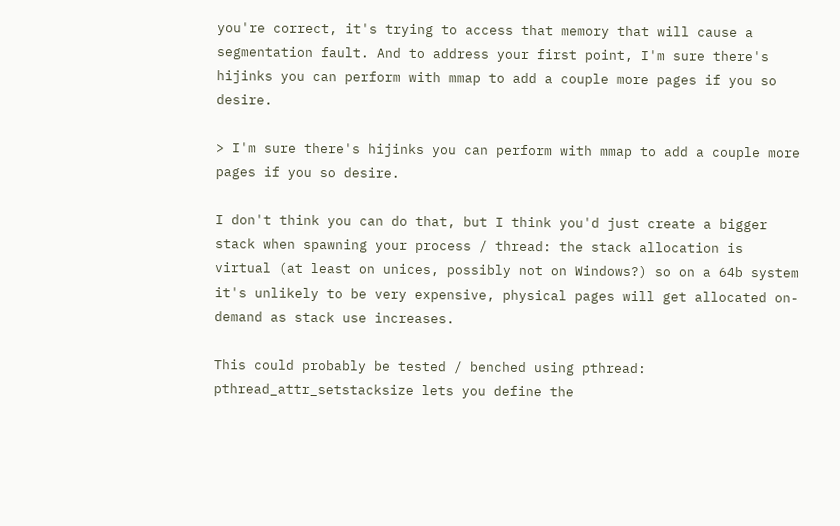you're correct, it's trying to access that memory that will cause a segmentation fault. And to address your first point, I'm sure there's hijinks you can perform with mmap to add a couple more pages if you so desire.

> I'm sure there's hijinks you can perform with mmap to add a couple more pages if you so desire.

I don't think you can do that, but I think you'd just create a bigger stack when spawning your process / thread: the stack allocation is virtual (at least on unices, possibly not on Windows?) so on a 64b system it's unlikely to be very expensive, physical pages will get allocated on-demand as stack use increases.

This could probably be tested / benched using pthread: pthread_attr_setstacksize lets you define the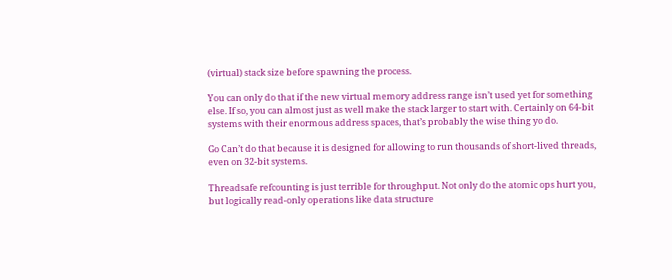(virtual) stack size before spawning the process.

You can only do that if the new virtual memory address range isn’t used yet for something else. If so, you can almost just as well make the stack larger to start with. Certainly on 64-bit systems with their enormous address spaces, that’s probably the wise thing yo do.

Go Can’t do that because it is designed for allowing to run thousands of short-lived threads, even on 32-bit systems.

Threadsafe refcounting is just terrible for throughput. Not only do the atomic ops hurt you, but logically read-only operations like data structure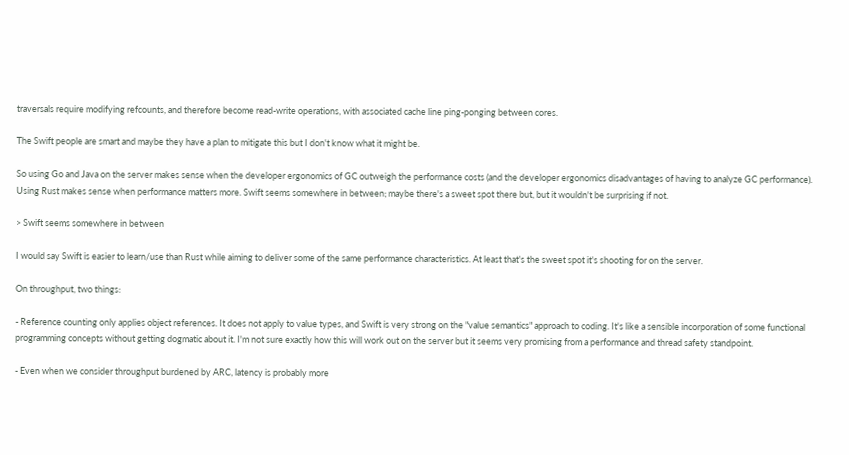traversals require modifying refcounts, and therefore become read-write operations, with associated cache line ping-ponging between cores.

The Swift people are smart and maybe they have a plan to mitigate this but I don't know what it might be.

So using Go and Java on the server makes sense when the developer ergonomics of GC outweigh the performance costs (and the developer ergonomics disadvantages of having to analyze GC performance). Using Rust makes sense when performance matters more. Swift seems somewhere in between; maybe there's a sweet spot there but, but it wouldn't be surprising if not.

> Swift seems somewhere in between

I would say Swift is easier to learn/use than Rust while aiming to deliver some of the same performance characteristics. At least that's the sweet spot it's shooting for on the server.

On throughput, two things:

- Reference counting only applies object references. It does not apply to value types, and Swift is very strong on the "value semantics" approach to coding. It's like a sensible incorporation of some functional programming concepts without getting dogmatic about it. I'm not sure exactly how this will work out on the server but it seems very promising from a performance and thread safety standpoint.

- Even when we consider throughput burdened by ARC, latency is probably more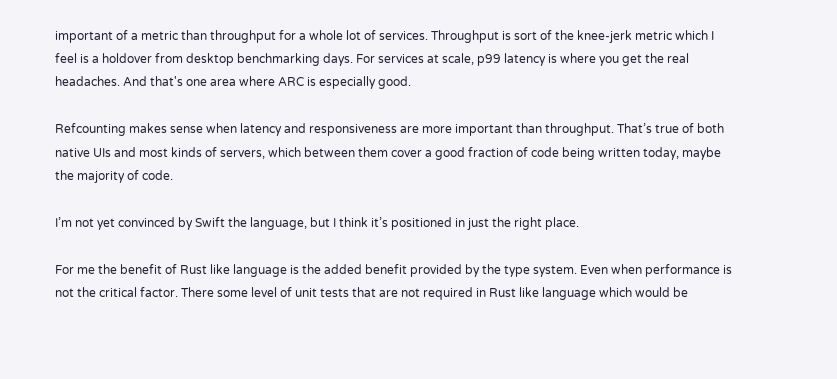important of a metric than throughput for a whole lot of services. Throughput is sort of the knee-jerk metric which I feel is a holdover from desktop benchmarking days. For services at scale, p99 latency is where you get the real headaches. And that's one area where ARC is especially good.

Refcounting makes sense when latency and responsiveness are more important than throughput. That’s true of both native UIs and most kinds of servers, which between them cover a good fraction of code being written today, maybe the majority of code.

I’m not yet convinced by Swift the language, but I think it’s positioned in just the right place.

For me the benefit of Rust like language is the added benefit provided by the type system. Even when performance is not the critical factor. There some level of unit tests that are not required in Rust like language which would be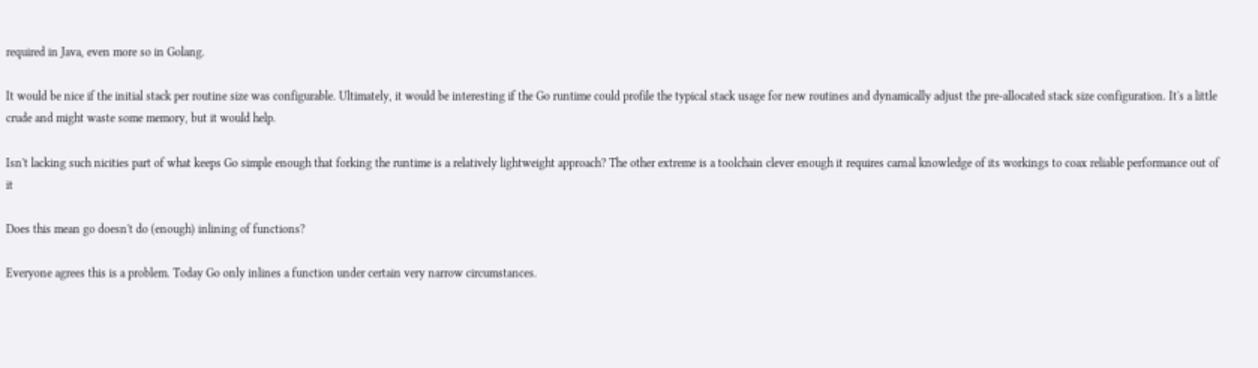required in Java, even more so in Golang.

It would be nice if the initial stack per routine size was configurable. Ultimately, it would be interesting if the Go runtime could profile the typical stack usage for new routines and dynamically adjust the pre-allocated stack size configuration. It's a little crude and might waste some memory, but it would help.

Isn't lacking such nicities part of what keeps Go simple enough that forking the runtime is a relatively lightweight approach? The other extreme is a toolchain clever enough it requires carnal knowledge of its workings to coax reliable performance out of it

Does this mean go doesn't do (enough) inlining of functions?

Everyone agrees this is a problem. Today Go only inlines a function under certain very narrow circumstances.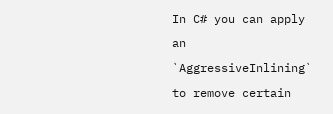In C# you can apply an `AggressiveInlining` to remove certain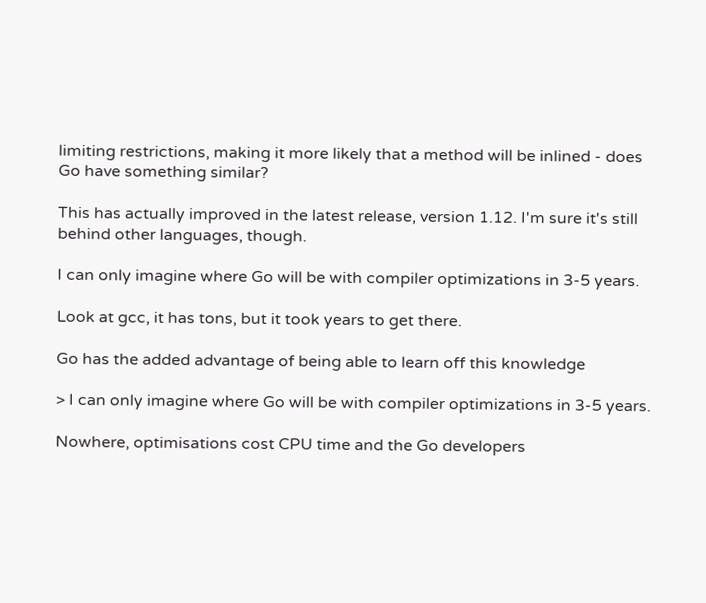limiting restrictions, making it more likely that a method will be inlined - does Go have something similar?

This has actually improved in the latest release, version 1.12. I'm sure it's still behind other languages, though.

I can only imagine where Go will be with compiler optimizations in 3-5 years.

Look at gcc, it has tons, but it took years to get there.

Go has the added advantage of being able to learn off this knowledge

> I can only imagine where Go will be with compiler optimizations in 3-5 years.

Nowhere, optimisations cost CPU time and the Go developers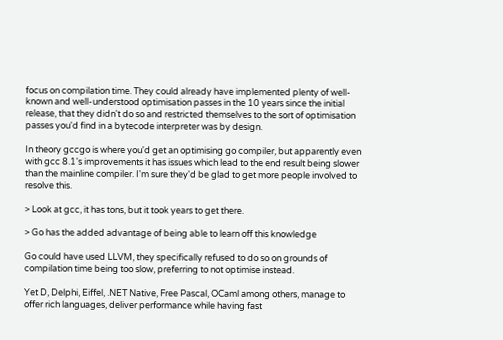focus on compilation time. They could already have implemented plenty of well-known and well-understood optimisation passes in the 10 years since the initial release, that they didn't do so and restricted themselves to the sort of optimisation passes you'd find in a bytecode interpreter was by design.

In theory gccgo is where you'd get an optimising go compiler, but apparently even with gcc 8.1's improvements it has issues which lead to the end result being slower than the mainline compiler. I'm sure they'd be glad to get more people involved to resolve this.

> Look at gcc, it has tons, but it took years to get there.

> Go has the added advantage of being able to learn off this knowledge

Go could have used LLVM, they specifically refused to do so on grounds of compilation time being too slow, preferring to not optimise instead.

Yet D, Delphi, Eiffel, .NET Native, Free Pascal, OCaml among others, manage to offer rich languages, deliver performance while having fast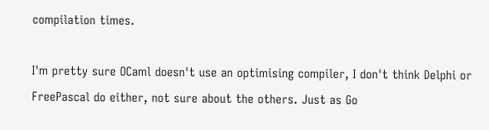compilation times.

I'm pretty sure OCaml doesn't use an optimising compiler, I don't think Delphi or FreePascal do either, not sure about the others. Just as Go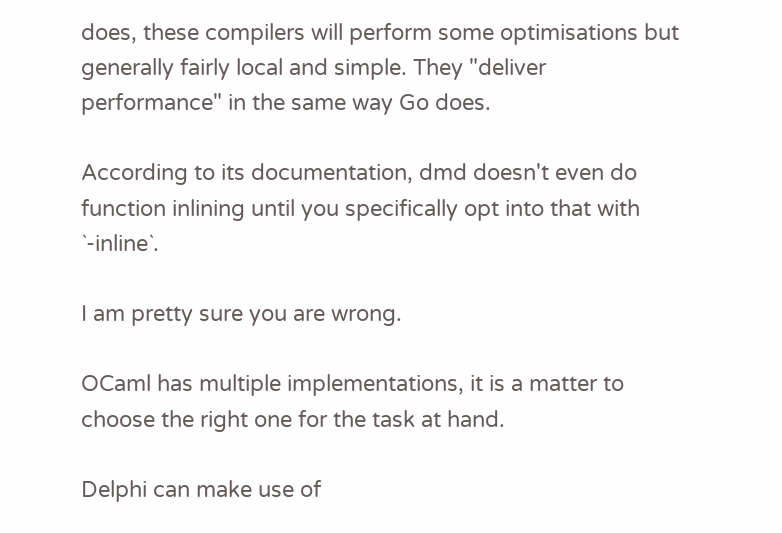does, these compilers will perform some optimisations but generally fairly local and simple. They "deliver performance" in the same way Go does.

According to its documentation, dmd doesn't even do function inlining until you specifically opt into that with `-inline`.

I am pretty sure you are wrong.

OCaml has multiple implementations, it is a matter to choose the right one for the task at hand.

Delphi can make use of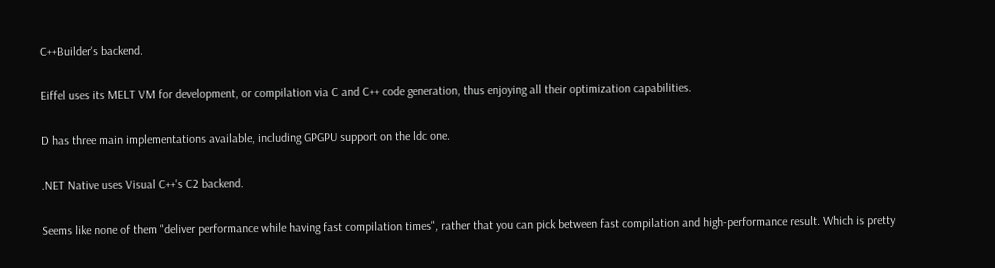C++Builder's backend.

Eiffel uses its MELT VM for development, or compilation via C and C++ code generation, thus enjoying all their optimization capabilities.

D has three main implementations available, including GPGPU support on the ldc one.

.NET Native uses Visual C++'s C2 backend.

Seems like none of them "deliver performance while having fast compilation times", rather that you can pick between fast compilation and high-performance result. Which is pretty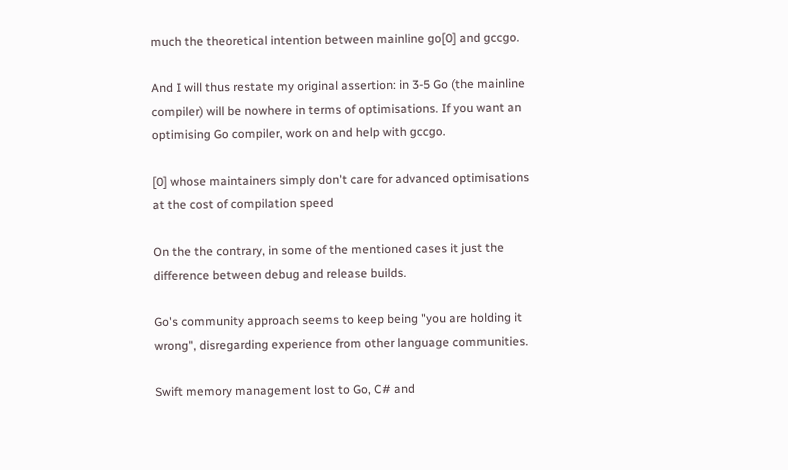much the theoretical intention between mainline go[0] and gccgo.

And I will thus restate my original assertion: in 3-5 Go (the mainline compiler) will be nowhere in terms of optimisations. If you want an optimising Go compiler, work on and help with gccgo.

[0] whose maintainers simply don't care for advanced optimisations at the cost of compilation speed

On the the contrary, in some of the mentioned cases it just the difference between debug and release builds.

Go's community approach seems to keep being "you are holding it wrong", disregarding experience from other language communities.

Swift memory management lost to Go, C# and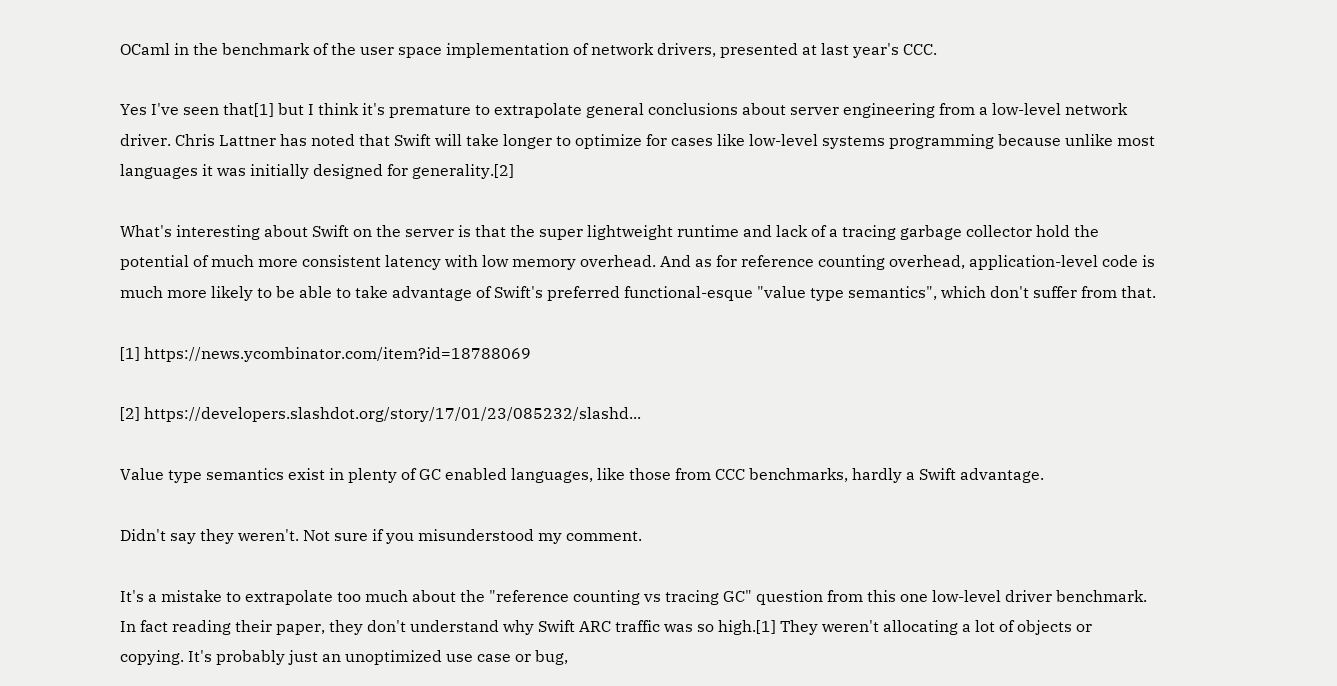OCaml in the benchmark of the user space implementation of network drivers, presented at last year's CCC.

Yes I've seen that[1] but I think it's premature to extrapolate general conclusions about server engineering from a low-level network driver. Chris Lattner has noted that Swift will take longer to optimize for cases like low-level systems programming because unlike most languages it was initially designed for generality.[2]

What's interesting about Swift on the server is that the super lightweight runtime and lack of a tracing garbage collector hold the potential of much more consistent latency with low memory overhead. And as for reference counting overhead, application-level code is much more likely to be able to take advantage of Swift's preferred functional-esque "value type semantics", which don't suffer from that.

[1] https://news.ycombinator.com/item?id=18788069

[2] https://developers.slashdot.org/story/17/01/23/085232/slashd...

Value type semantics exist in plenty of GC enabled languages, like those from CCC benchmarks, hardly a Swift advantage.

Didn't say they weren't. Not sure if you misunderstood my comment.

It's a mistake to extrapolate too much about the "reference counting vs tracing GC" question from this one low-level driver benchmark. In fact reading their paper, they don't understand why Swift ARC traffic was so high.[1] They weren't allocating a lot of objects or copying. It's probably just an unoptimized use case or bug,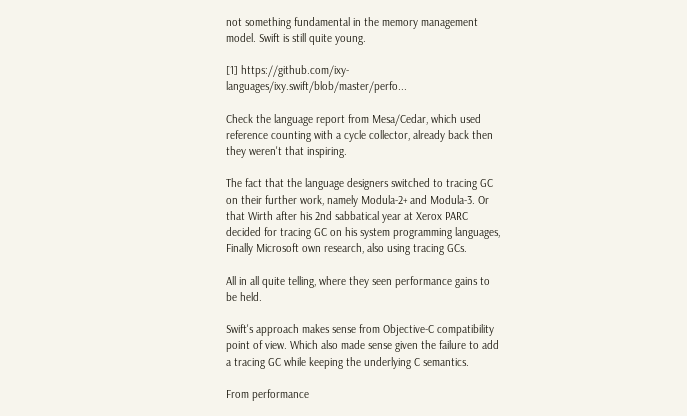not something fundamental in the memory management model. Swift is still quite young.

[1] https://github.com/ixy-languages/ixy.swift/blob/master/perfo...

Check the language report from Mesa/Cedar, which used reference counting with a cycle collector, already back then they weren't that inspiring.

The fact that the language designers switched to tracing GC on their further work, namely Modula-2+ and Modula-3. Or that Wirth after his 2nd sabbatical year at Xerox PARC decided for tracing GC on his system programming languages, Finally Microsoft own research, also using tracing GCs.

All in all quite telling, where they seen performance gains to be held.

Swift's approach makes sense from Objective-C compatibility point of view. Which also made sense given the failure to add a tracing GC while keeping the underlying C semantics.

From performance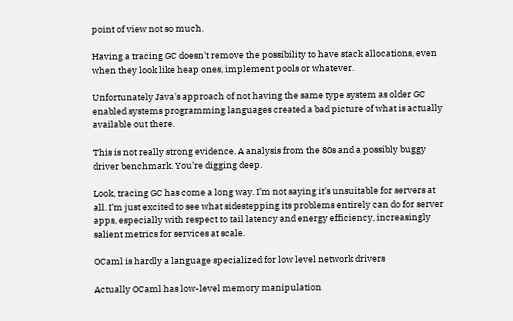point of view not so much.

Having a tracing GC doesn't remove the possibility to have stack allocations, even when they look like heap ones, implement pools or whatever.

Unfortunately Java's approach of not having the same type system as older GC enabled systems programming languages created a bad picture of what is actually available out there.

This is not really strong evidence. A analysis from the 80s and a possibly buggy driver benchmark. You’re digging deep.

Look, tracing GC has come a long way. I’m not saying it’s unsuitable for servers at all. I’m just excited to see what sidestepping its problems entirely can do for server apps, especially with respect to tail latency and energy efficiency, increasingly salient metrics for services at scale.

OCaml is hardly a language specialized for low level network drivers

Actually OCaml has low-level memory manipulation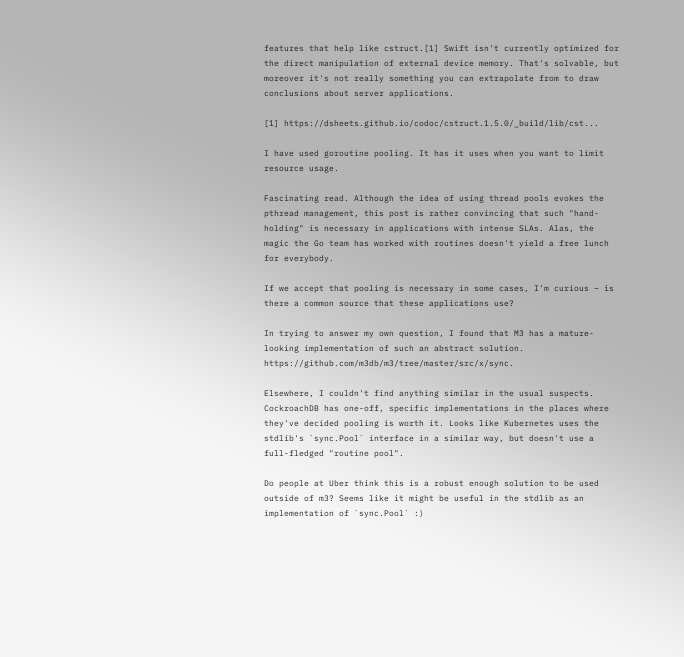features that help like cstruct.[1] Swift isn't currently optimized for the direct manipulation of external device memory. That's solvable, but moreover it's not really something you can extrapolate from to draw conclusions about server applications.

[1] https://dsheets.github.io/codoc/cstruct.1.5.0/_build/lib/cst...

I have used goroutine pooling. It has it uses when you want to limit resource usage.

Fascinating read. Although the idea of using thread pools evokes the pthread management, this post is rather convincing that such "hand-holding" is necessary in applications with intense SLAs. Alas, the magic the Go team has worked with routines doesn't yield a free lunch for everybody.

If we accept that pooling is necessary in some cases, I'm curious – is there a common source that these applications use?

In trying to answer my own question, I found that M3 has a mature-looking implementation of such an abstract solution. https://github.com/m3db/m3/tree/master/src/x/sync.

Elsewhere, I couldn't find anything similar in the usual suspects. CockroachDB has one-off, specific implementations in the places where they've decided pooling is worth it. Looks like Kubernetes uses the stdlib's `sync.Pool` interface in a similar way, but doesn't use a full-fledged "routine pool".

Do people at Uber think this is a robust enough solution to be used outside of m3? Seems like it might be useful in the stdlib as an implementation of `sync.Pool` :)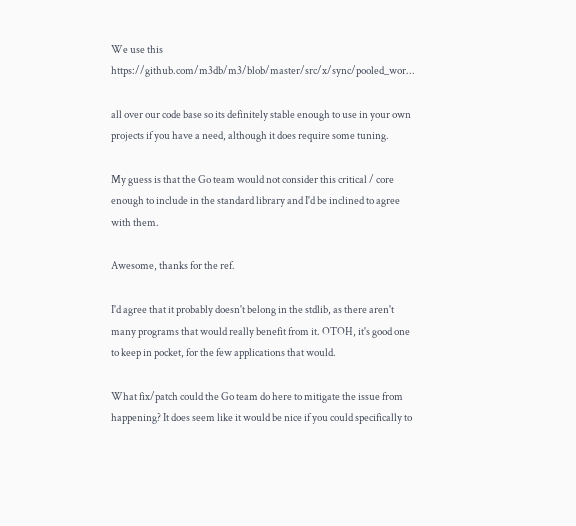We use this https://github.com/m3db/m3/blob/master/src/x/sync/pooled_wor...

all over our code base so its definitely stable enough to use in your own projects if you have a need, although it does require some tuning.

My guess is that the Go team would not consider this critical / core enough to include in the standard library and I'd be inclined to agree with them.

Awesome, thanks for the ref.

I'd agree that it probably doesn't belong in the stdlib, as there aren't many programs that would really benefit from it. OTOH, it's good one to keep in pocket, for the few applications that would.

What fix/patch could the Go team do here to mitigate the issue from happening? It does seem like it would be nice if you could specifically to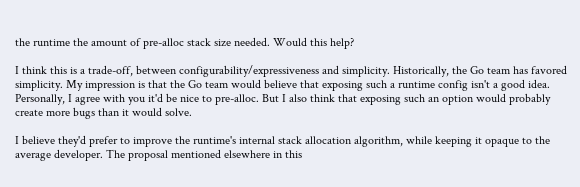the runtime the amount of pre-alloc stack size needed. Would this help?

I think this is a trade-off, between configurability/expressiveness and simplicity. Historically, the Go team has favored simplicity. My impression is that the Go team would believe that exposing such a runtime config isn't a good idea. Personally, I agree with you it'd be nice to pre-alloc. But I also think that exposing such an option would probably create more bugs than it would solve.

I believe they'd prefer to improve the runtime's internal stack allocation algorithm, while keeping it opaque to the average developer. The proposal mentioned elsewhere in this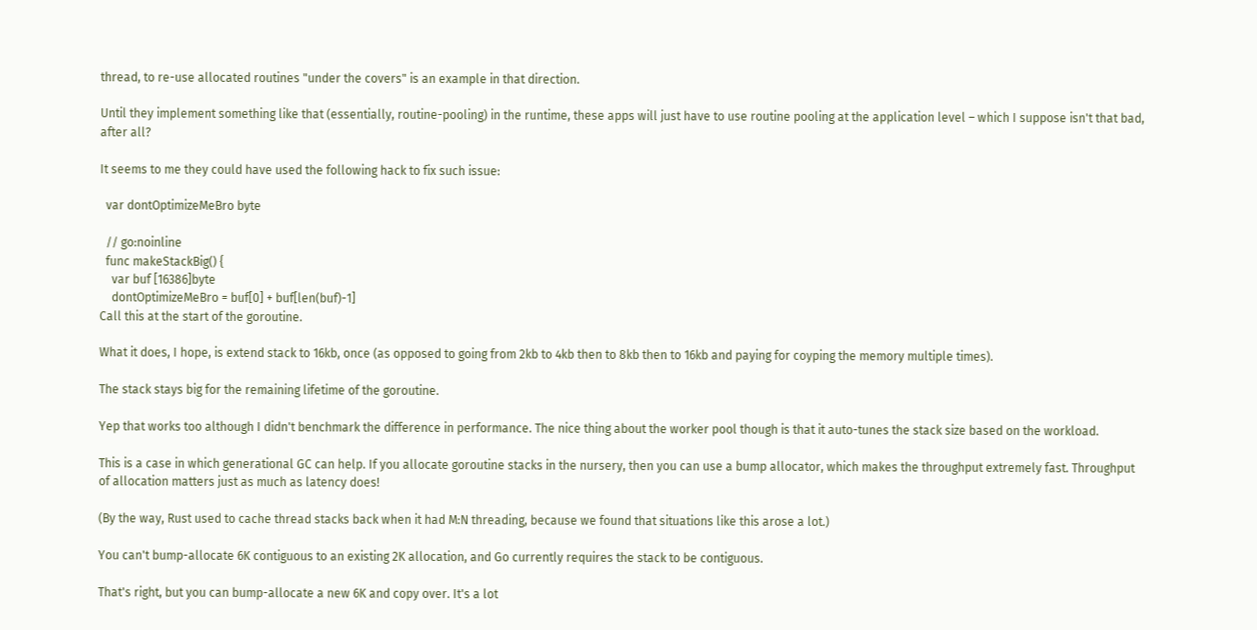thread, to re-use allocated routines "under the covers" is an example in that direction.

Until they implement something like that (essentially, routine-pooling) in the runtime, these apps will just have to use routine pooling at the application level – which I suppose isn't that bad, after all?

It seems to me they could have used the following hack to fix such issue:

  var dontOptimizeMeBro byte

  // go:noinline
  func makeStackBig() {
    var buf [16386]byte
    dontOptimizeMeBro = buf[0] + buf[len(buf)-1]
Call this at the start of the goroutine.

What it does, I hope, is extend stack to 16kb, once (as opposed to going from 2kb to 4kb then to 8kb then to 16kb and paying for coyping the memory multiple times).

The stack stays big for the remaining lifetime of the goroutine.

Yep that works too although I didn't benchmark the difference in performance. The nice thing about the worker pool though is that it auto-tunes the stack size based on the workload.

This is a case in which generational GC can help. If you allocate goroutine stacks in the nursery, then you can use a bump allocator, which makes the throughput extremely fast. Throughput of allocation matters just as much as latency does!

(By the way, Rust used to cache thread stacks back when it had M:N threading, because we found that situations like this arose a lot.)

You can't bump-allocate 6K contiguous to an existing 2K allocation, and Go currently requires the stack to be contiguous.

That's right, but you can bump-allocate a new 6K and copy over. It's a lot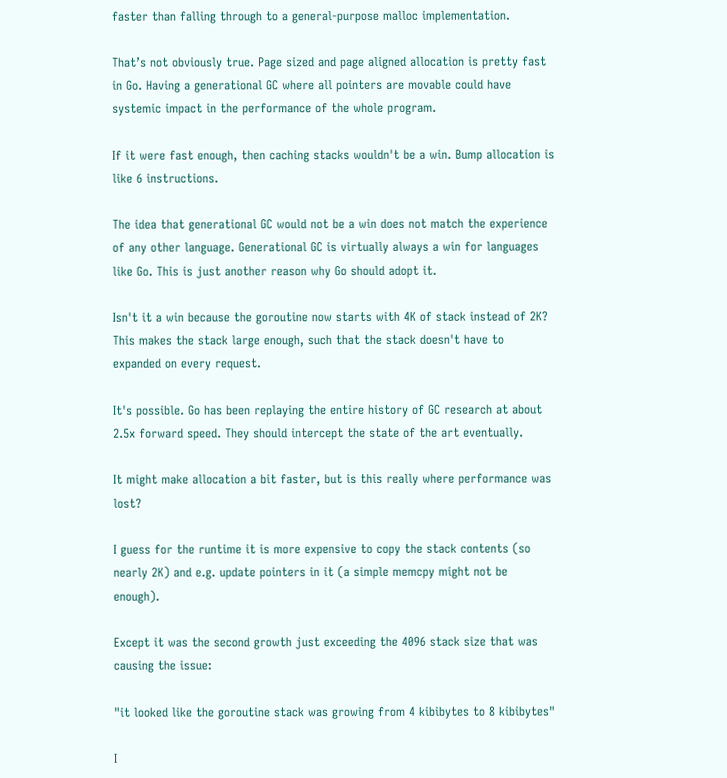faster than falling through to a general-purpose malloc implementation.

That’s not obviously true. Page sized and page aligned allocation is pretty fast in Go. Having a generational GC where all pointers are movable could have systemic impact in the performance of the whole program.

If it were fast enough, then caching stacks wouldn't be a win. Bump allocation is like 6 instructions.

The idea that generational GC would not be a win does not match the experience of any other language. Generational GC is virtually always a win for languages like Go. This is just another reason why Go should adopt it.

Isn't it a win because the goroutine now starts with 4K of stack instead of 2K? This makes the stack large enough, such that the stack doesn't have to expanded on every request.

It's possible. Go has been replaying the entire history of GC research at about 2.5x forward speed. They should intercept the state of the art eventually.

It might make allocation a bit faster, but is this really where performance was lost?

I guess for the runtime it is more expensive to copy the stack contents (so nearly 2K) and e.g. update pointers in it (a simple memcpy might not be enough).

Except it was the second growth just exceeding the 4096 stack size that was causing the issue:

"it looked like the goroutine stack was growing from 4 kibibytes to 8 kibibytes"

I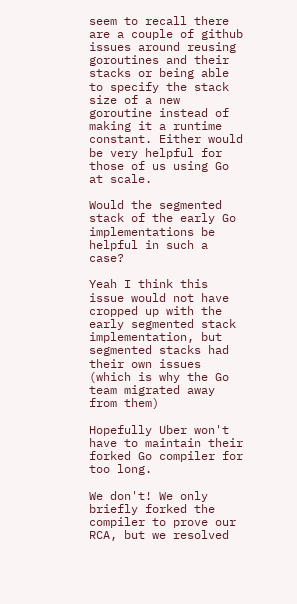seem to recall there are a couple of github issues around reusing goroutines and their stacks or being able to specify the stack size of a new goroutine instead of making it a runtime constant. Either would be very helpful for those of us using Go at scale.

Would the segmented stack of the early Go implementations be helpful in such a case?

Yeah I think this issue would not have cropped up with the early segmented stack implementation, but segmented stacks had their own issues (which is why the Go team migrated away from them)

Hopefully Uber won't have to maintain their forked Go compiler for too long.

We don't! We only briefly forked the compiler to prove our RCA, but we resolved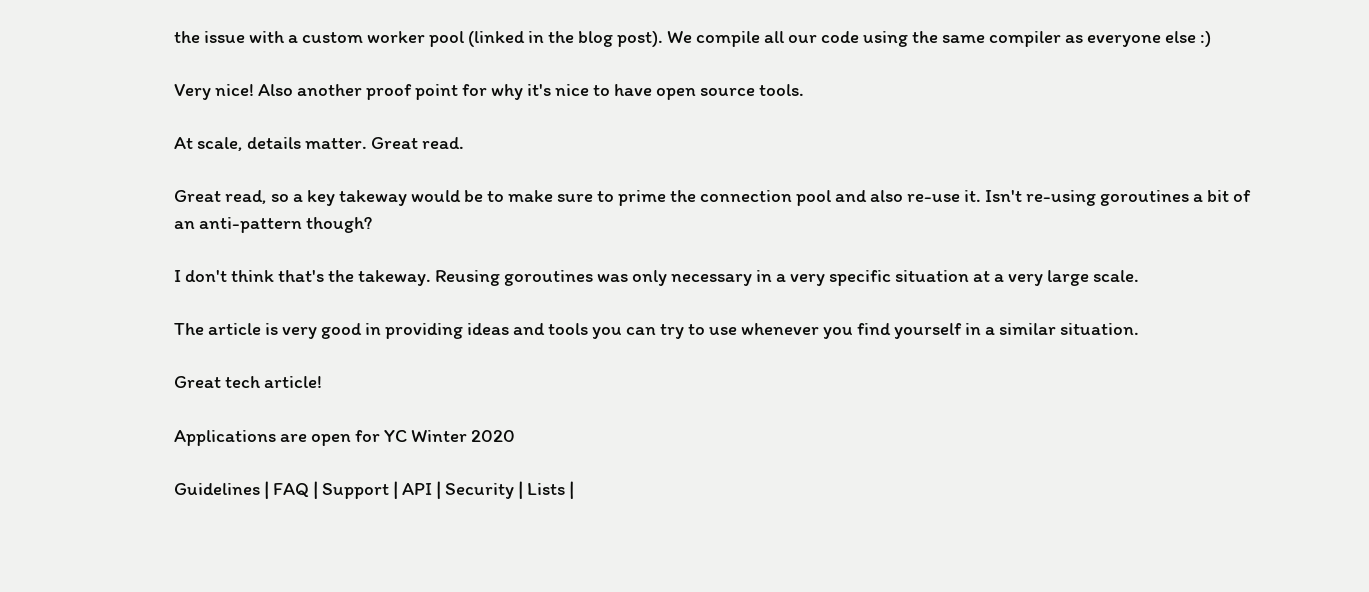the issue with a custom worker pool (linked in the blog post). We compile all our code using the same compiler as everyone else :)

Very nice! Also another proof point for why it's nice to have open source tools.

At scale, details matter. Great read.

Great read, so a key takeway would be to make sure to prime the connection pool and also re-use it. Isn't re-using goroutines a bit of an anti-pattern though?

I don't think that's the takeway. Reusing goroutines was only necessary in a very specific situation at a very large scale.

The article is very good in providing ideas and tools you can try to use whenever you find yourself in a similar situation.

Great tech article!

Applications are open for YC Winter 2020

Guidelines | FAQ | Support | API | Security | Lists |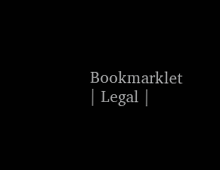Bookmarklet | Legal |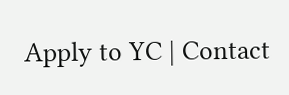Apply to YC | Contact